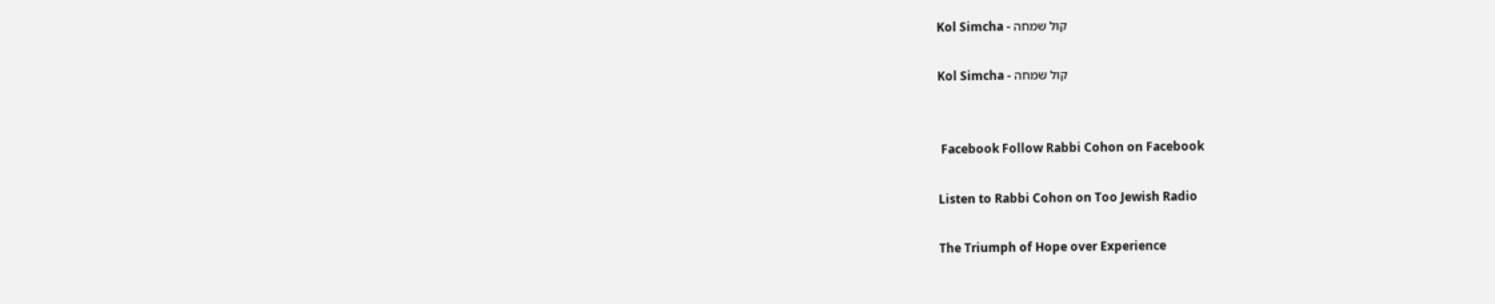Kol Simcha - קול שמחה

Kol Simcha - קול שמחה


 Facebook Follow Rabbi Cohon on Facebook

Listen to Rabbi Cohon on Too Jewish Radio

The Triumph of Hope over Experience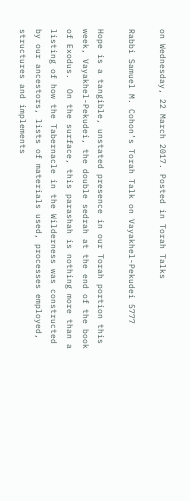on Wednesday, 22 March 2017. Posted in Torah Talks

Rabbi Samuel M. Cohon’s Torah Talk on Vayakhel-Pekudei 5777

Hope is a tangible, unstated presence in our Torah portion this week, Vayakhel-Pekudei, the double sedrah at the end of the book of Exodus.  On the surface, this parashah is nothing more than a listing of how the Tabernacle in the Wilderness was constructed by our ancestors, lists of materials used, processes employed, structures and implements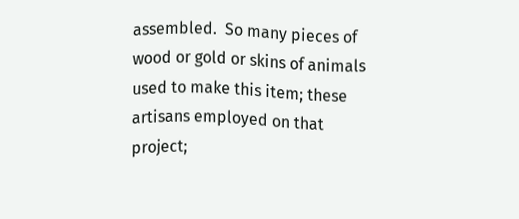assembled.  So many pieces of wood or gold or skins of animals used to make this item; these artisans employed on that project;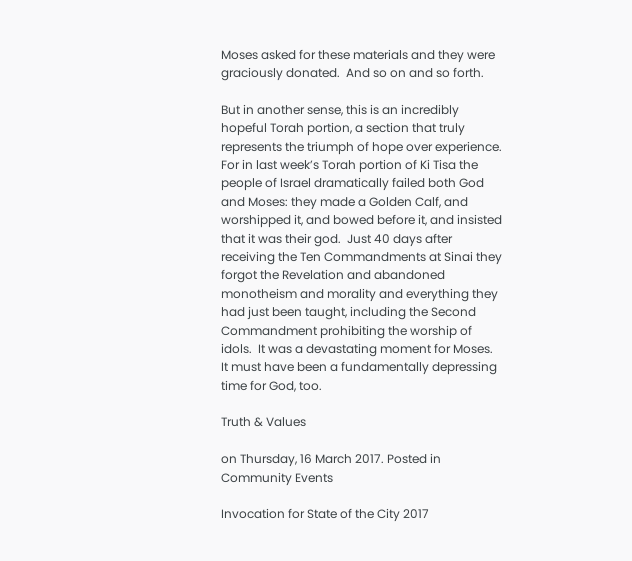Moses asked for these materials and they were graciously donated.  And so on and so forth.

But in another sense, this is an incredibly hopeful Torah portion, a section that truly represents the triumph of hope over experience.  For in last week’s Torah portion of Ki Tisa the people of Israel dramatically failed both God and Moses: they made a Golden Calf, and worshipped it, and bowed before it, and insisted that it was their god.  Just 40 days after receiving the Ten Commandments at Sinai they forgot the Revelation and abandoned monotheism and morality and everything they had just been taught, including the Second Commandment prohibiting the worship of idols.  It was a devastating moment for Moses.  It must have been a fundamentally depressing time for God, too.

Truth & Values

on Thursday, 16 March 2017. Posted in Community Events

Invocation for State of the City 2017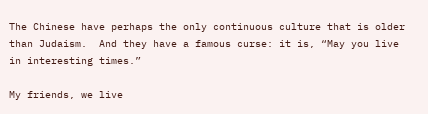The Chinese have perhaps the only continuous culture that is older than Judaism.  And they have a famous curse: it is, “May you live in interesting times.”

My friends, we live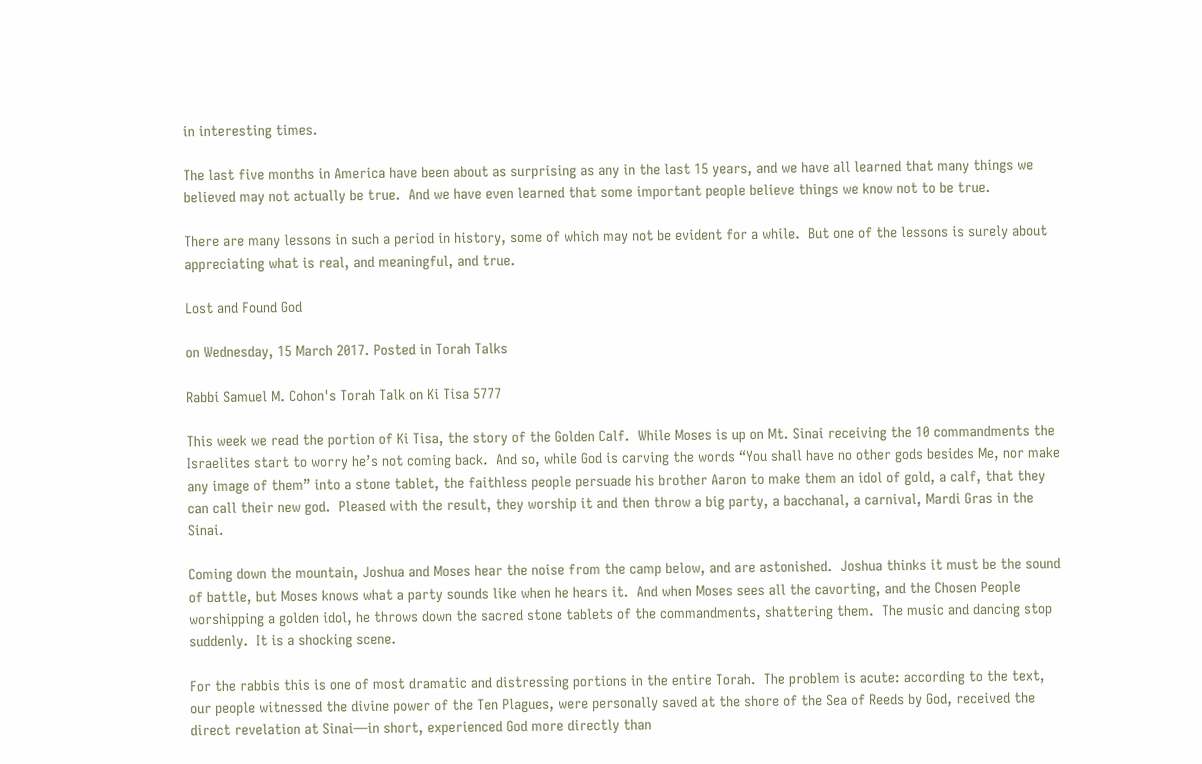in interesting times.

The last five months in America have been about as surprising as any in the last 15 years, and we have all learned that many things we believed may not actually be true.  And we have even learned that some important people believe things we know not to be true.

There are many lessons in such a period in history, some of which may not be evident for a while.  But one of the lessons is surely about appreciating what is real, and meaningful, and true.

Lost and Found God

on Wednesday, 15 March 2017. Posted in Torah Talks

Rabbi Samuel M. Cohon's Torah Talk on Ki Tisa 5777

This week we read the portion of Ki Tisa, the story of the Golden Calf.  While Moses is up on Mt. Sinai receiving the 10 commandments the Israelites start to worry he’s not coming back.  And so, while God is carving the words “You shall have no other gods besides Me, nor make any image of them” into a stone tablet, the faithless people persuade his brother Aaron to make them an idol of gold, a calf, that they can call their new god.  Pleased with the result, they worship it and then throw a big party, a bacchanal, a carnival, Mardi Gras in the Sinai.

Coming down the mountain, Joshua and Moses hear the noise from the camp below, and are astonished.  Joshua thinks it must be the sound of battle, but Moses knows what a party sounds like when he hears it.  And when Moses sees all the cavorting, and the Chosen People worshipping a golden idol, he throws down the sacred stone tablets of the commandments, shattering them.  The music and dancing stop suddenly.  It is a shocking scene.

For the rabbis this is one of most dramatic and distressing portions in the entire Torah.  The problem is acute: according to the text, our people witnessed the divine power of the Ten Plagues, were personally saved at the shore of the Sea of Reeds by God, received the direct revelation at Sinai—in short, experienced God more directly than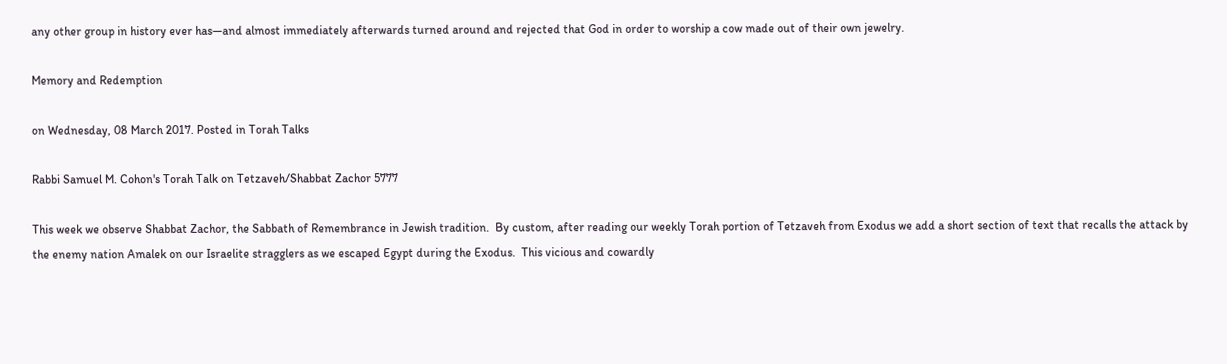any other group in history ever has—and almost immediately afterwards turned around and rejected that God in order to worship a cow made out of their own jewelry.

Memory and Redemption

on Wednesday, 08 March 2017. Posted in Torah Talks

Rabbi Samuel M. Cohon's Torah Talk on Tetzaveh/Shabbat Zachor 5777

This week we observe Shabbat Zachor, the Sabbath of Remembrance in Jewish tradition.  By custom, after reading our weekly Torah portion of Tetzaveh from Exodus we add a short section of text that recalls the attack by the enemy nation Amalek on our Israelite stragglers as we escaped Egypt during the Exodus.  This vicious and cowardly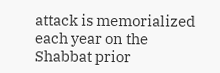attack is memorialized each year on the Shabbat prior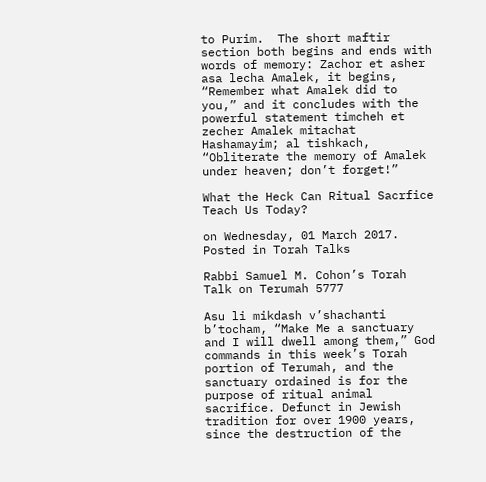to Purim.  The short maftir section both begins and ends with words of memory: Zachor et asher asa lecha Amalek, it begins, “Remember what Amalek did to you,” and it concludes with the powerful statement timcheh et zecher Amalek mitachat Hashamayim; al tishkach, “Obliterate the memory of Amalek under heaven; don’t forget!”

What the Heck Can Ritual Sacrfice Teach Us Today?

on Wednesday, 01 March 2017. Posted in Torah Talks

Rabbi Samuel M. Cohon’s Torah Talk on Terumah 5777

Asu li mikdash v’shachanti b’tocham, “Make Me a sanctuary and I will dwell among them,” God commands in this week’s Torah portion of Terumah, and the sanctuary ordained is for the purpose of ritual animal sacrifice. Defunct in Jewish tradition for over 1900 years, since the destruction of the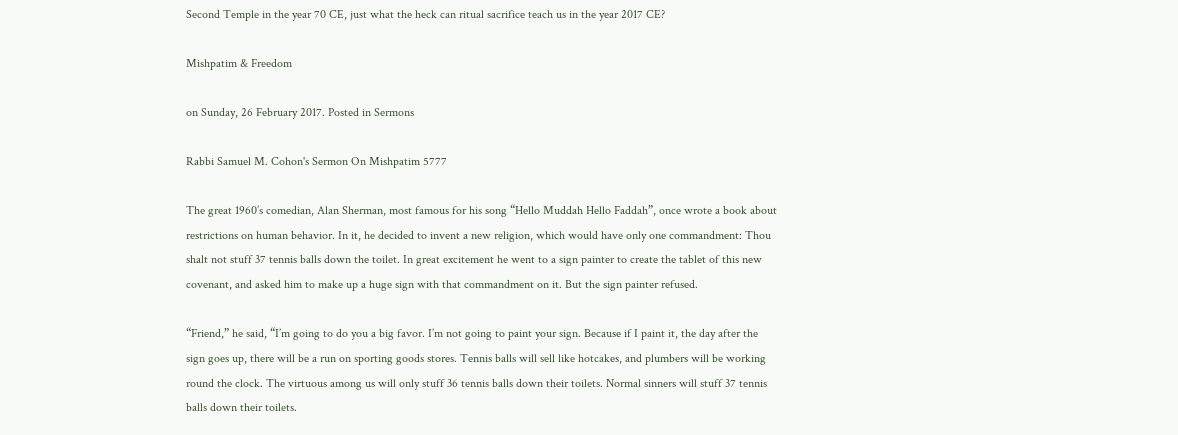Second Temple in the year 70 CE, just what the heck can ritual sacrifice teach us in the year 2017 CE?

Mishpatim & Freedom

on Sunday, 26 February 2017. Posted in Sermons

Rabbi Samuel M. Cohon's Sermon On Mishpatim 5777

The great 1960’s comedian, Alan Sherman, most famous for his song “Hello Muddah Hello Faddah”, once wrote a book about restrictions on human behavior. In it, he decided to invent a new religion, which would have only one commandment: Thou shalt not stuff 37 tennis balls down the toilet. In great excitement he went to a sign painter to create the tablet of this new covenant, and asked him to make up a huge sign with that commandment on it. But the sign painter refused.

“Friend,” he said, “I’m going to do you a big favor. I’m not going to paint your sign. Because if I paint it, the day after the sign goes up, there will be a run on sporting goods stores. Tennis balls will sell like hotcakes, and plumbers will be working round the clock. The virtuous among us will only stuff 36 tennis balls down their toilets. Normal sinners will stuff 37 tennis balls down their toilets.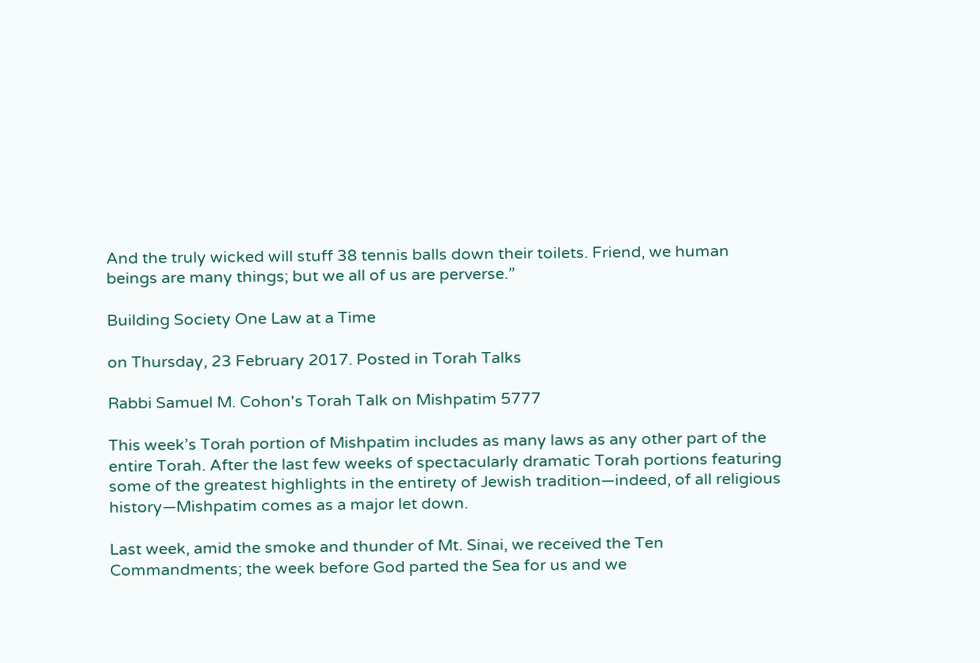And the truly wicked will stuff 38 tennis balls down their toilets. Friend, we human beings are many things; but we all of us are perverse.”

Building Society One Law at a Time

on Thursday, 23 February 2017. Posted in Torah Talks

Rabbi Samuel M. Cohon's Torah Talk on Mishpatim 5777

This week’s Torah portion of Mishpatim includes as many laws as any other part of the entire Torah. After the last few weeks of spectacularly dramatic Torah portions featuring some of the greatest highlights in the entirety of Jewish tradition—indeed, of all religious history—Mishpatim comes as a major let down.

Last week, amid the smoke and thunder of Mt. Sinai, we received the Ten Commandments; the week before God parted the Sea for us and we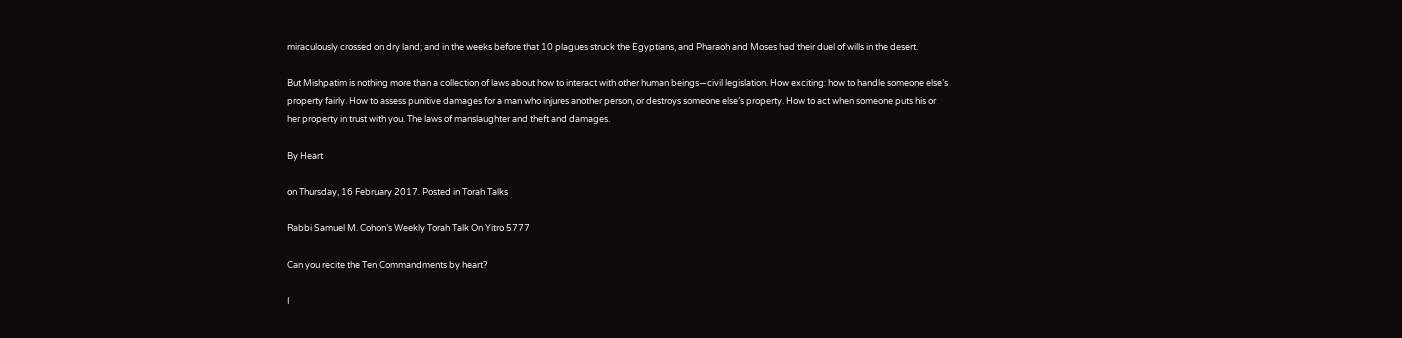miraculously crossed on dry land; and in the weeks before that 10 plagues struck the Egyptians, and Pharaoh and Moses had their duel of wills in the desert.

But Mishpatim is nothing more than a collection of laws about how to interact with other human beings—civil legislation. How exciting: how to handle someone else’s property fairly. How to assess punitive damages for a man who injures another person, or destroys someone else’s property. How to act when someone puts his or her property in trust with you. The laws of manslaughter and theft and damages.

By Heart

on Thursday, 16 February 2017. Posted in Torah Talks

Rabbi Samuel M. Cohon’s Weekly Torah Talk On Yitro 5777

Can you recite the Ten Commandments by heart?

I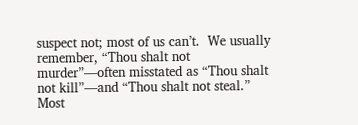suspect not; most of us can’t.  We usually remember, “Thou shalt not murder”—often misstated as “Thou shalt not kill”—and “Thou shalt not steal.”  Most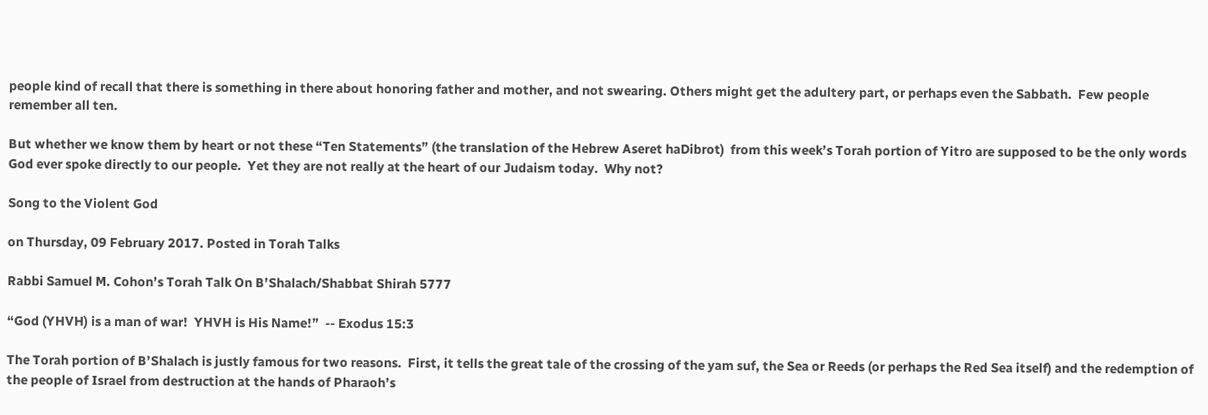people kind of recall that there is something in there about honoring father and mother, and not swearing. Others might get the adultery part, or perhaps even the Sabbath.  Few people remember all ten.

But whether we know them by heart or not these “Ten Statements” (the translation of the Hebrew Aseret haDibrot)  from this week’s Torah portion of Yitro are supposed to be the only words God ever spoke directly to our people.  Yet they are not really at the heart of our Judaism today.  Why not?

Song to the Violent God

on Thursday, 09 February 2017. Posted in Torah Talks

Rabbi Samuel M. Cohon’s Torah Talk On B’Shalach/Shabbat Shirah 5777

“God (YHVH) is a man of war!  YHVH is His Name!”  -- Exodus 15:3

The Torah portion of B’Shalach is justly famous for two reasons.  First, it tells the great tale of the crossing of the yam suf, the Sea or Reeds (or perhaps the Red Sea itself) and the redemption of the people of Israel from destruction at the hands of Pharaoh’s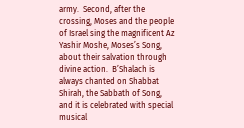army.  Second, after the crossing, Moses and the people of Israel sing the magnificent Az Yashir Moshe, Moses’s Song, about their salvation through divine action.  B’Shalach is always chanted on Shabbat Shirah, the Sabbath of Song, and it is celebrated with special musical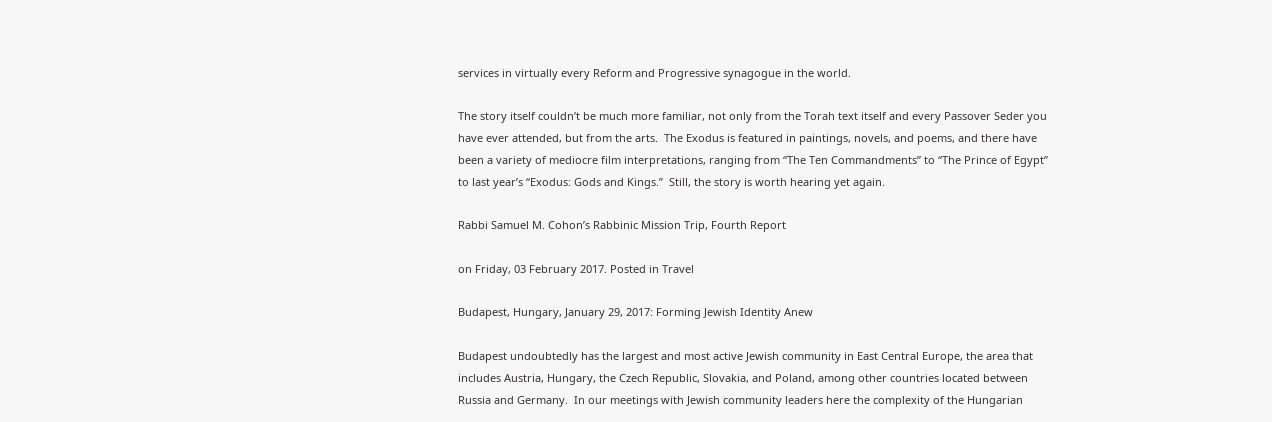services in virtually every Reform and Progressive synagogue in the world.

The story itself couldn’t be much more familiar, not only from the Torah text itself and every Passover Seder you have ever attended, but from the arts.  The Exodus is featured in paintings, novels, and poems, and there have been a variety of mediocre film interpretations, ranging from “The Ten Commandments” to “The Prince of Egypt” to last year’s “Exodus: Gods and Kings.”  Still, the story is worth hearing yet again.

Rabbi Samuel M. Cohon’s Rabbinic Mission Trip, Fourth Report

on Friday, 03 February 2017. Posted in Travel

Budapest, Hungary, January 29, 2017: Forming Jewish Identity Anew

Budapest undoubtedly has the largest and most active Jewish community in East Central Europe, the area that includes Austria, Hungary, the Czech Republic, Slovakia, and Poland, among other countries located between Russia and Germany.  In our meetings with Jewish community leaders here the complexity of the Hungarian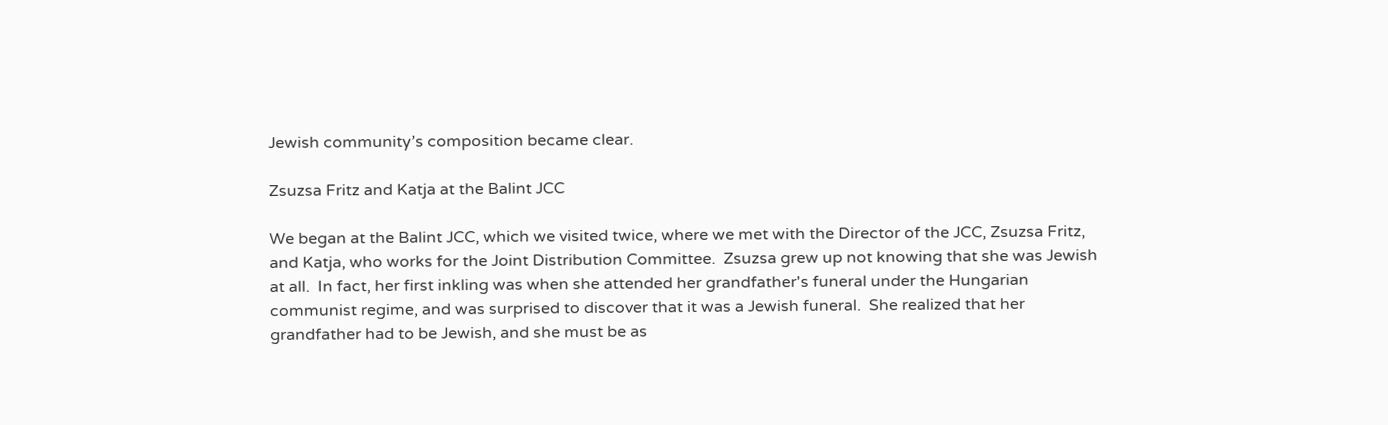Jewish community’s composition became clear.

Zsuzsa Fritz and Katja at the Balint JCC

We began at the Balint JCC, which we visited twice, where we met with the Director of the JCC, Zsuzsa Fritz, and Katja, who works for the Joint Distribution Committee.  Zsuzsa grew up not knowing that she was Jewish at all.  In fact, her first inkling was when she attended her grandfather's funeral under the Hungarian communist regime, and was surprised to discover that it was a Jewish funeral.  She realized that her grandfather had to be Jewish, and she must be as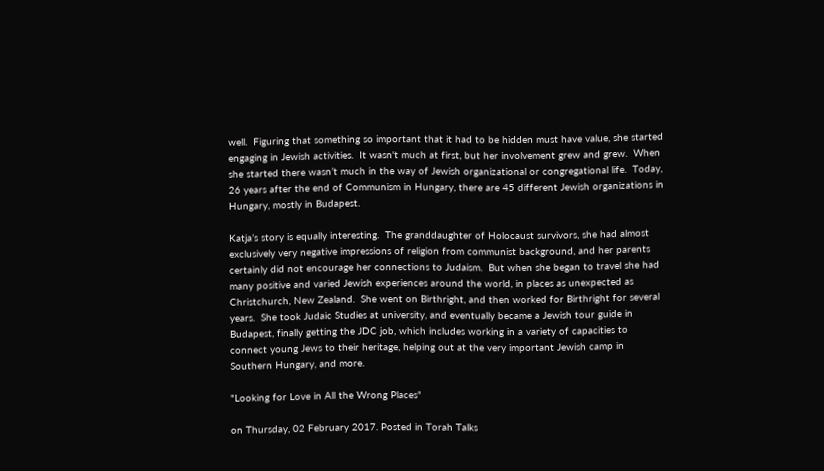well.  Figuring that something so important that it had to be hidden must have value, she started engaging in Jewish activities.  It wasn't much at first, but her involvement grew and grew.  When she started there wasn’t much in the way of Jewish organizational or congregational life.  Today, 26 years after the end of Communism in Hungary, there are 45 different Jewish organizations in Hungary, mostly in Budapest.

Katja’s story is equally interesting.  The granddaughter of Holocaust survivors, she had almost exclusively very negative impressions of religion from communist background, and her parents certainly did not encourage her connections to Judaism.  But when she began to travel she had many positive and varied Jewish experiences around the world, in places as unexpected as Christchurch, New Zealand.  She went on Birthright, and then worked for Birthright for several years.  She took Judaic Studies at university, and eventually became a Jewish tour guide in Budapest, finally getting the JDC job, which includes working in a variety of capacities to connect young Jews to their heritage, helping out at the very important Jewish camp in Southern Hungary, and more.

"Looking for Love in All the Wrong Places"

on Thursday, 02 February 2017. Posted in Torah Talks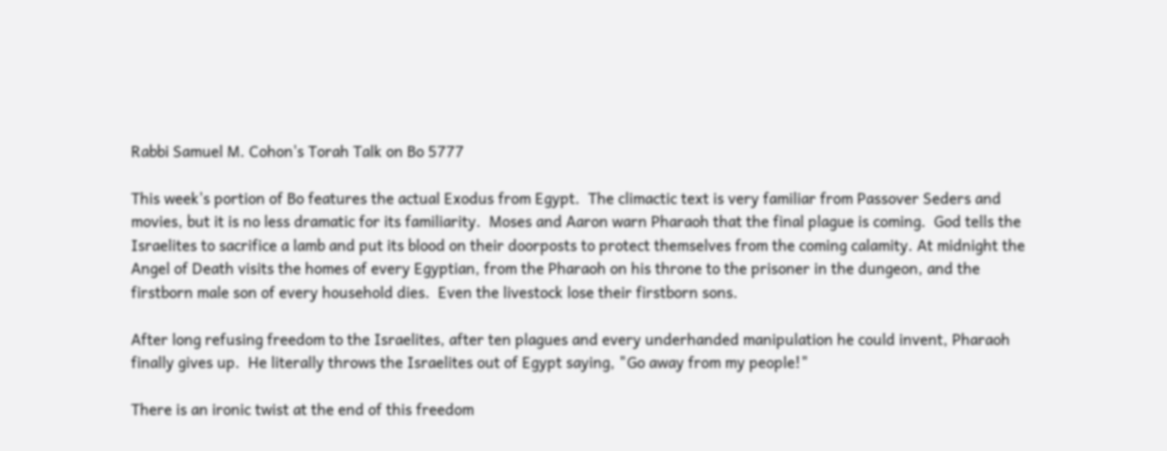Rabbi Samuel M. Cohon's Torah Talk on Bo 5777

This week's portion of Bo features the actual Exodus from Egypt.  The climactic text is very familiar from Passover Seders and movies, but it is no less dramatic for its familiarity.  Moses and Aaron warn Pharaoh that the final plague is coming.  God tells the Israelites to sacrifice a lamb and put its blood on their doorposts to protect themselves from the coming calamity. At midnight the Angel of Death visits the homes of every Egyptian, from the Pharaoh on his throne to the prisoner in the dungeon, and the firstborn male son of every household dies.  Even the livestock lose their firstborn sons.

After long refusing freedom to the Israelites, after ten plagues and every underhanded manipulation he could invent, Pharaoh finally gives up.  He literally throws the Israelites out of Egypt saying, "Go away from my people!"

There is an ironic twist at the end of this freedom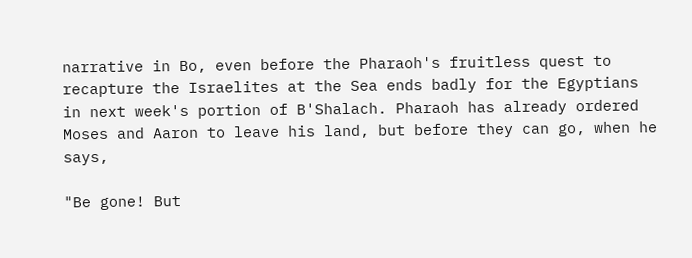narrative in Bo, even before the Pharaoh's fruitless quest to recapture the Israelites at the Sea ends badly for the Egyptians in next week's portion of B'Shalach. Pharaoh has already ordered Moses and Aaron to leave his land, but before they can go, when he says,

"Be gone! But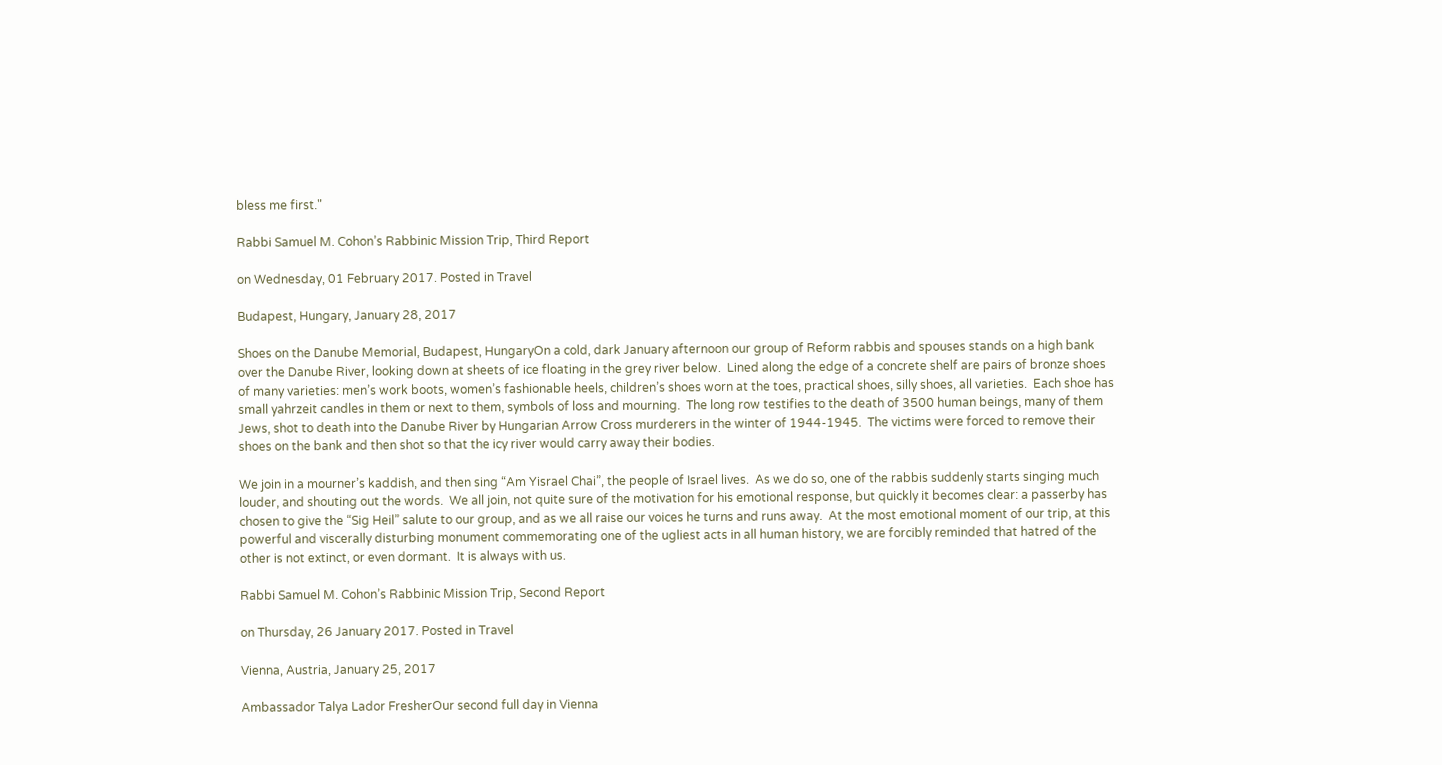bless me first."

Rabbi Samuel M. Cohon’s Rabbinic Mission Trip, Third Report

on Wednesday, 01 February 2017. Posted in Travel

Budapest, Hungary, January 28, 2017

Shoes on the Danube Memorial, Budapest, HungaryOn a cold, dark January afternoon our group of Reform rabbis and spouses stands on a high bank over the Danube River, looking down at sheets of ice floating in the grey river below.  Lined along the edge of a concrete shelf are pairs of bronze shoes of many varieties: men’s work boots, women’s fashionable heels, children’s shoes worn at the toes, practical shoes, silly shoes, all varieties.  Each shoe has small yahrzeit candles in them or next to them, symbols of loss and mourning.  The long row testifies to the death of 3500 human beings, many of them Jews, shot to death into the Danube River by Hungarian Arrow Cross murderers in the winter of 1944-1945.  The victims were forced to remove their shoes on the bank and then shot so that the icy river would carry away their bodies.

We join in a mourner’s kaddish, and then sing “Am Yisrael Chai”, the people of Israel lives.  As we do so, one of the rabbis suddenly starts singing much louder, and shouting out the words.  We all join, not quite sure of the motivation for his emotional response, but quickly it becomes clear: a passerby has chosen to give the “Sig Heil” salute to our group, and as we all raise our voices he turns and runs away.  At the most emotional moment of our trip, at this powerful and viscerally disturbing monument commemorating one of the ugliest acts in all human history, we are forcibly reminded that hatred of the other is not extinct, or even dormant.  It is always with us.

Rabbi Samuel M. Cohon’s Rabbinic Mission Trip, Second Report

on Thursday, 26 January 2017. Posted in Travel

Vienna, Austria, January 25, 2017

Ambassador Talya Lador FresherOur second full day in Vienna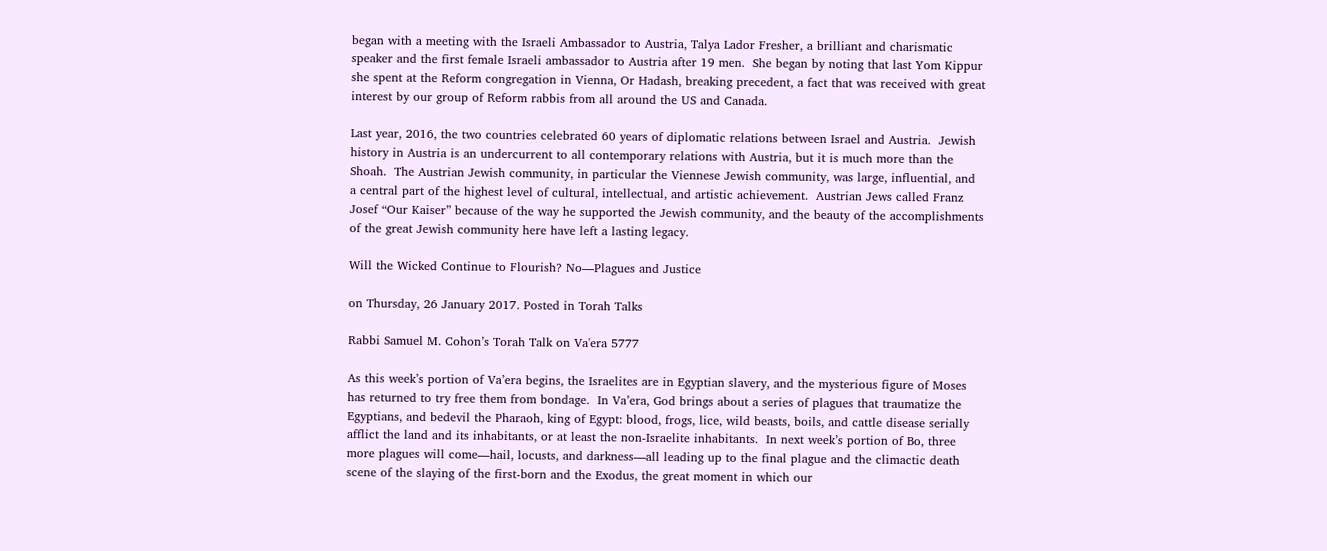began with a meeting with the Israeli Ambassador to Austria, Talya Lador Fresher, a brilliant and charismatic speaker and the first female Israeli ambassador to Austria after 19 men.  She began by noting that last Yom Kippur she spent at the Reform congregation in Vienna, Or Hadash, breaking precedent, a fact that was received with great interest by our group of Reform rabbis from all around the US and Canada.

Last year, 2016, the two countries celebrated 60 years of diplomatic relations between Israel and Austria.  Jewish history in Austria is an undercurrent to all contemporary relations with Austria, but it is much more than the Shoah.  The Austrian Jewish community, in particular the Viennese Jewish community, was large, influential, and a central part of the highest level of cultural, intellectual, and artistic achievement.  Austrian Jews called Franz Josef “Our Kaiser” because of the way he supported the Jewish community, and the beauty of the accomplishments of the great Jewish community here have left a lasting legacy.

Will the Wicked Continue to Flourish? No—Plagues and Justice

on Thursday, 26 January 2017. Posted in Torah Talks

Rabbi Samuel M. Cohon’s Torah Talk on Va'era 5777

As this week’s portion of Va’era begins, the Israelites are in Egyptian slavery, and the mysterious figure of Moses has returned to try free them from bondage.  In Va’era, God brings about a series of plagues that traumatize the Egyptians, and bedevil the Pharaoh, king of Egypt: blood, frogs, lice, wild beasts, boils, and cattle disease serially afflict the land and its inhabitants, or at least the non-Israelite inhabitants.  In next week’s portion of Bo, three more plagues will come—hail, locusts, and darkness—all leading up to the final plague and the climactic death scene of the slaying of the first-born and the Exodus, the great moment in which our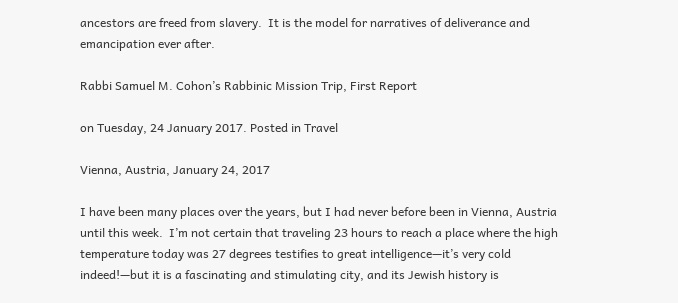ancestors are freed from slavery.  It is the model for narratives of deliverance and emancipation ever after.

Rabbi Samuel M. Cohon’s Rabbinic Mission Trip, First Report

on Tuesday, 24 January 2017. Posted in Travel

Vienna, Austria, January 24, 2017

I have been many places over the years, but I had never before been in Vienna, Austria until this week.  I’m not certain that traveling 23 hours to reach a place where the high temperature today was 27 degrees testifies to great intelligence—it’s very cold indeed!—but it is a fascinating and stimulating city, and its Jewish history is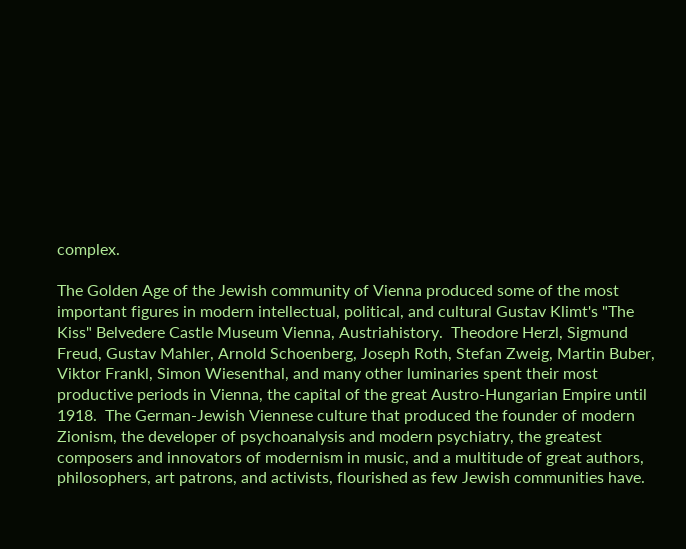complex.

The Golden Age of the Jewish community of Vienna produced some of the most important figures in modern intellectual, political, and cultural Gustav Klimt's "The Kiss" Belvedere Castle Museum Vienna, Austriahistory.  Theodore Herzl, Sigmund Freud, Gustav Mahler, Arnold Schoenberg, Joseph Roth, Stefan Zweig, Martin Buber, Viktor Frankl, Simon Wiesenthal, and many other luminaries spent their most productive periods in Vienna, the capital of the great Austro-Hungarian Empire until 1918.  The German-Jewish Viennese culture that produced the founder of modern Zionism, the developer of psychoanalysis and modern psychiatry, the greatest composers and innovators of modernism in music, and a multitude of great authors, philosophers, art patrons, and activists, flourished as few Jewish communities have.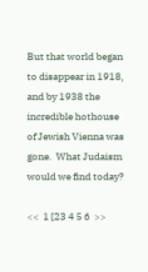But that world began to disappear in 1918, and by 1938 the incredible hothouse of Jewish Vienna was gone.  What Judaism would we find today?

<<  1 [23 4 5 6  >>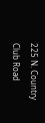225 N. Country Club Road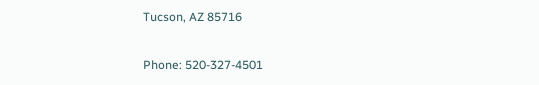Tucson, AZ 85716

Phone: 520-327-4501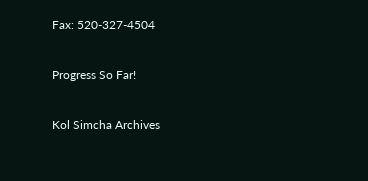Fax: 520-327-4504


Progress So Far!


Kol Simcha Archives